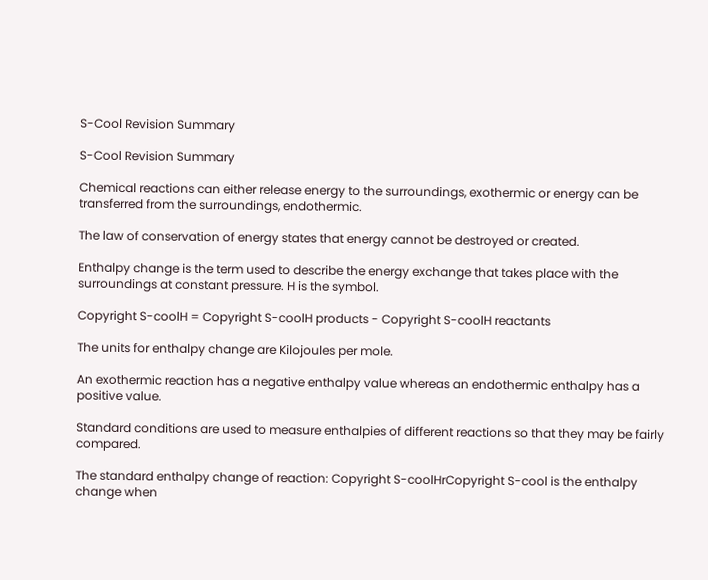S-Cool Revision Summary

S-Cool Revision Summary

Chemical reactions can either release energy to the surroundings, exothermic or energy can be transferred from the surroundings, endothermic.

The law of conservation of energy states that energy cannot be destroyed or created.

Enthalpy change is the term used to describe the energy exchange that takes place with the surroundings at constant pressure. H is the symbol.

Copyright S-coolH = Copyright S-coolH products - Copyright S-coolH reactants

The units for enthalpy change are Kilojoules per mole.

An exothermic reaction has a negative enthalpy value whereas an endothermic enthalpy has a positive value.

Standard conditions are used to measure enthalpies of different reactions so that they may be fairly compared.

The standard enthalpy change of reaction: Copyright S-coolHrCopyright S-cool is the enthalpy change when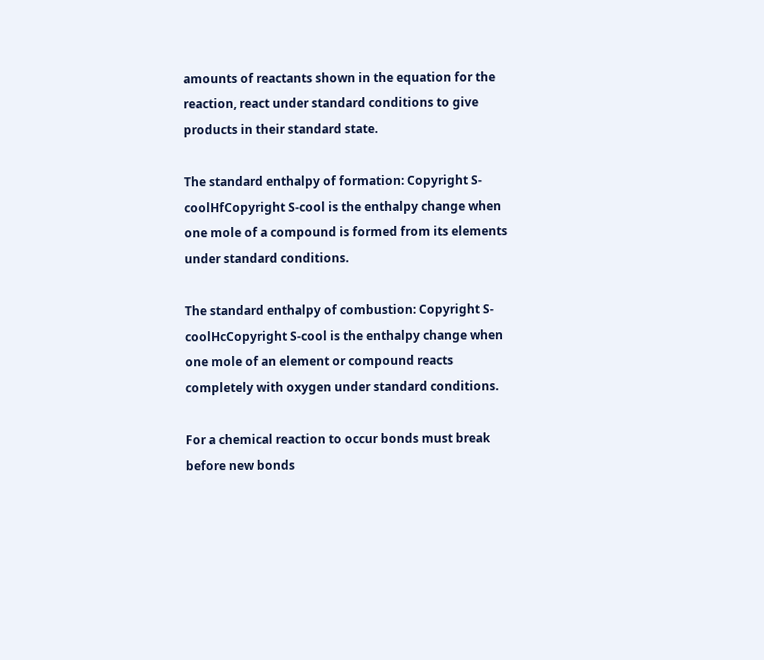amounts of reactants shown in the equation for the reaction, react under standard conditions to give products in their standard state.

The standard enthalpy of formation: Copyright S-coolHfCopyright S-cool is the enthalpy change when one mole of a compound is formed from its elements under standard conditions.

The standard enthalpy of combustion: Copyright S-coolHcCopyright S-cool is the enthalpy change when one mole of an element or compound reacts completely with oxygen under standard conditions.

For a chemical reaction to occur bonds must break before new bonds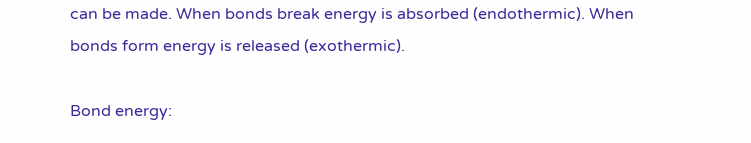can be made. When bonds break energy is absorbed (endothermic). When bonds form energy is released (exothermic).

Bond energy: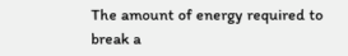The amount of energy required to break a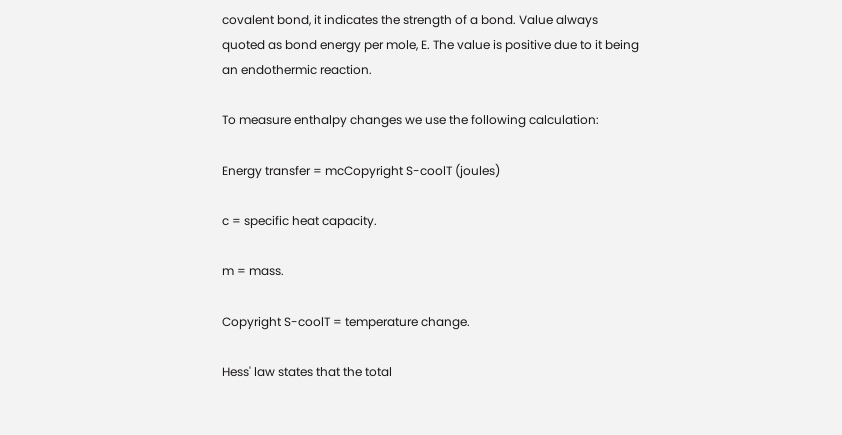covalent bond, it indicates the strength of a bond. Value always quoted as bond energy per mole, E. The value is positive due to it being an endothermic reaction.

To measure enthalpy changes we use the following calculation:

Energy transfer = mcCopyright S-coolT (joules)

c = specific heat capacity.

m = mass.

Copyright S-coolT = temperature change.

Hess' law states that the total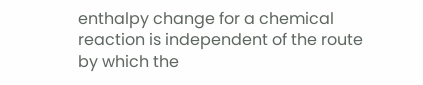enthalpy change for a chemical reaction is independent of the route by which the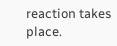reaction takes place.